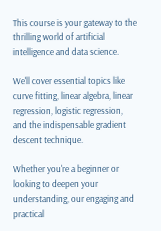This course is your gateway to the thrilling world of artificial intelligence and data science.

We'll cover essential topics like curve fitting, linear algebra, linear regression, logistic regression, and the indispensable gradient descent technique.

Whether you're a beginner or looking to deepen your understanding, our engaging and practical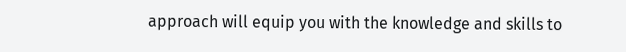approach will equip you with the knowledge and skills to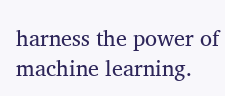harness the power of machine learning.